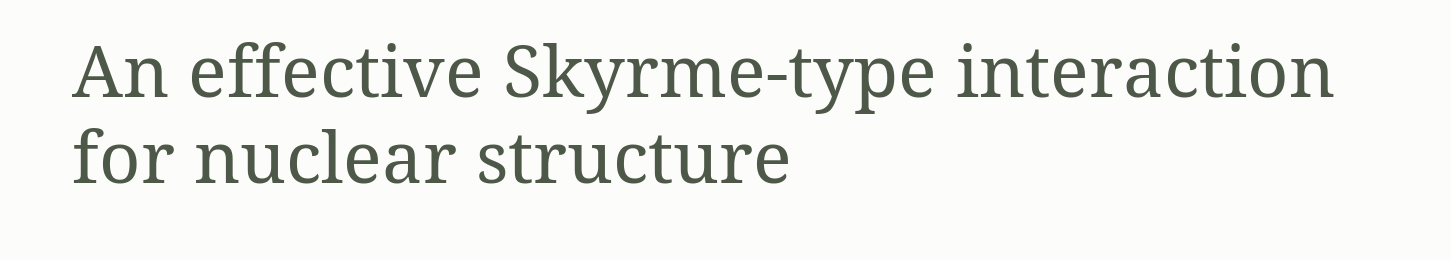An effective Skyrme-type interaction for nuclear structure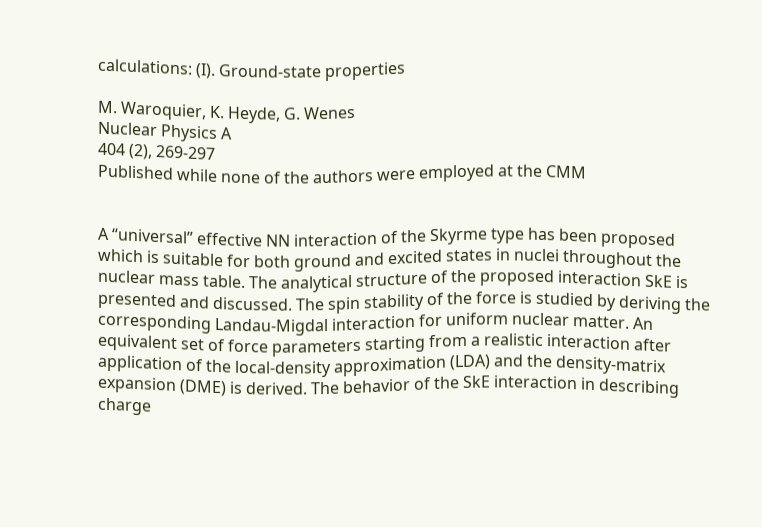calculations: (I). Ground-state properties

M. Waroquier, K. Heyde, G. Wenes
Nuclear Physics A
404 (2), 269-297
Published while none of the authors were employed at the CMM


A “universal” effective NN interaction of the Skyrme type has been proposed which is suitable for both ground and excited states in nuclei throughout the nuclear mass table. The analytical structure of the proposed interaction SkE is presented and discussed. The spin stability of the force is studied by deriving the corresponding Landau-Migdal interaction for uniform nuclear matter. An equivalent set of force parameters starting from a realistic interaction after application of the local-density approximation (LDA) and the density-matrix expansion (DME) is derived. The behavior of the SkE interaction in describing charge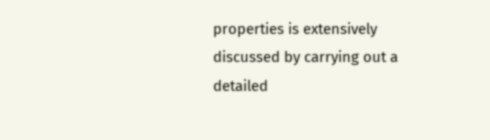properties is extensively discussed by carrying out a detailed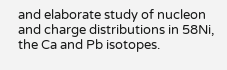and elaborate study of nucleon and charge distributions in 58Ni, the Ca and Pb isotopes.